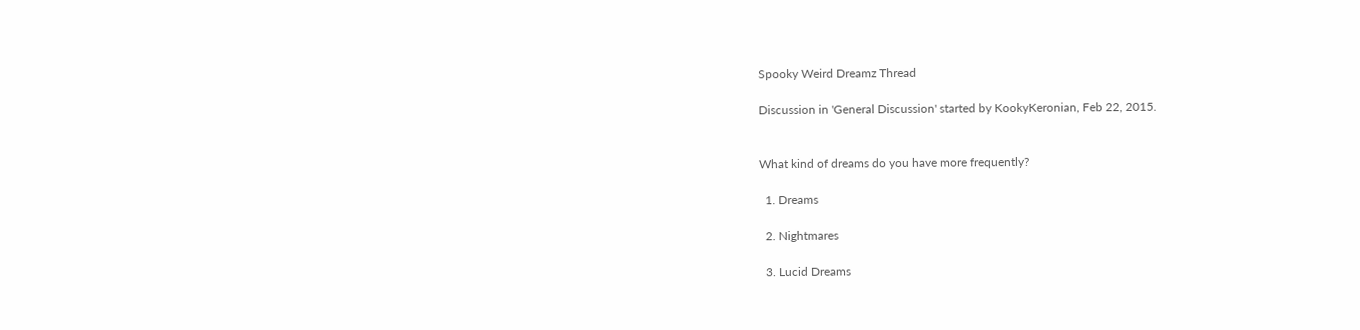Spooky Weird Dreamz Thread

Discussion in 'General Discussion' started by KookyKeronian, Feb 22, 2015.


What kind of dreams do you have more frequently?

  1. Dreams

  2. Nightmares

  3. Lucid Dreams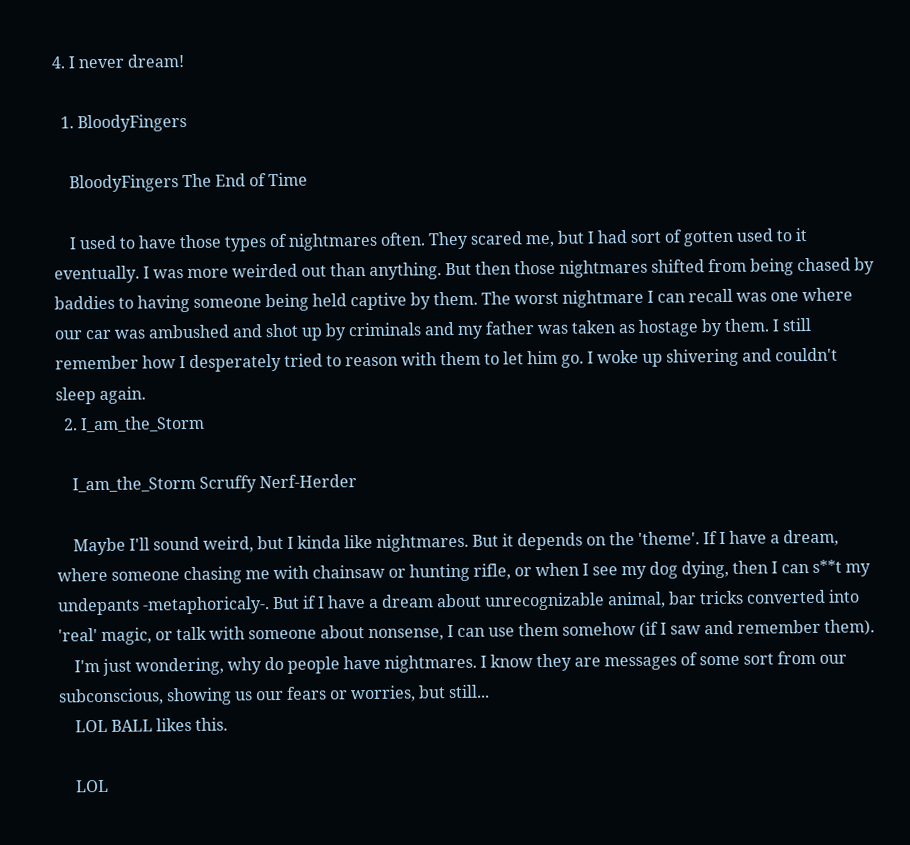4. I never dream!

  1. BloodyFingers

    BloodyFingers The End of Time

    I used to have those types of nightmares often. They scared me, but I had sort of gotten used to it eventually. I was more weirded out than anything. But then those nightmares shifted from being chased by baddies to having someone being held captive by them. The worst nightmare I can recall was one where our car was ambushed and shot up by criminals and my father was taken as hostage by them. I still remember how I desperately tried to reason with them to let him go. I woke up shivering and couldn't sleep again.
  2. I_am_the_Storm

    I_am_the_Storm Scruffy Nerf-Herder

    Maybe I'll sound weird, but I kinda like nightmares. But it depends on the 'theme'. If I have a dream, where someone chasing me with chainsaw or hunting rifle, or when I see my dog dying, then I can s**t my undepants -metaphoricaly-. But if I have a dream about unrecognizable animal, bar tricks converted into 'real' magic, or talk with someone about nonsense, I can use them somehow (if I saw and remember them).
    I'm just wondering, why do people have nightmares. I know they are messages of some sort from our subconscious, showing us our fears or worries, but still...
    LOL BALL likes this.

    LOL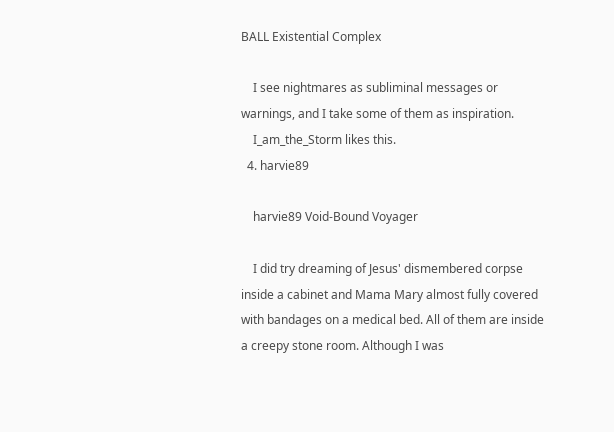BALL Existential Complex

    I see nightmares as subliminal messages or warnings, and I take some of them as inspiration.
    I_am_the_Storm likes this.
  4. harvie89

    harvie89 Void-Bound Voyager

    I did try dreaming of Jesus' dismembered corpse inside a cabinet and Mama Mary almost fully covered with bandages on a medical bed. All of them are inside a creepy stone room. Although I was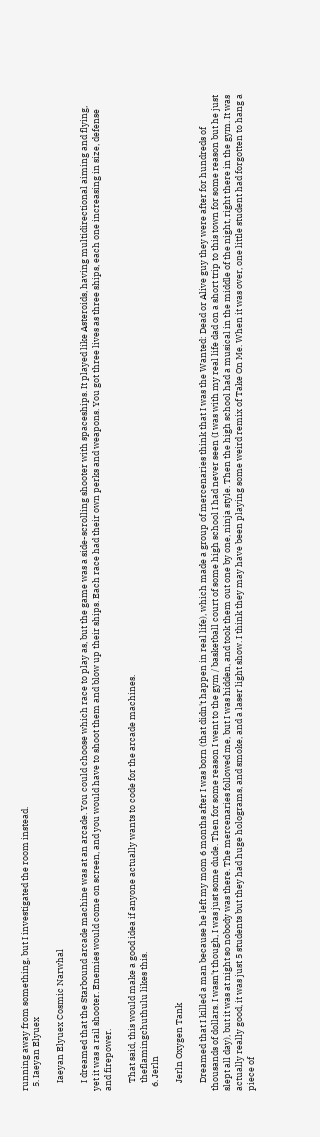running away from something, but I investigated the room instead.
  5. Iaeyan Elyuex

    Iaeyan Elyuex Cosmic Narwhal

    I dreamed that the Starbound arcade machine was at an arcade. You could choose which race to play as, but the game was a side-scrolling shooter with spaceships. It played like Asteroids, having multidirectional aiming and flying, yet it was a rail shooter. Enemies would come on screen, and you would have to shoot them and blow up their ships. Each race had their own perks and weapons. You got three lives as three ships, each one increasing in size, defense and firepower.

    That said, this would make a good idea if anyone actually wants to code for the arcade machines.
    theflamingchuthulu likes this.
  6. Jerln

    Jerln Oxygen Tank

    Dreamed that I killed a man because he left my mom 6 months after I was born (that didn't happen in real life), which made a group of mercenaries think that I was the Wanted: Dead or Alive guy they were after for hundreds of thousands of dollars. I wasn't though, I was just some dude. Then for some reason I went to the gym / basketball court of some high school I had never seen (I was with my real life dad on a short trip to this town for some reason but he just slept all day), but it was at night so nobody was there. The mercenaries followed me, but I was hidden, and took them out one by one, ninja style. Then the high school had a musical in the middle of the night, right there in the gym. It was actually really good, it was just 5 students but they had huge holograms, and smoke, and a laser light show. I think they may have been playing some weird remix of Take On Me. When it was over, one little student had forgotten to hang a piece of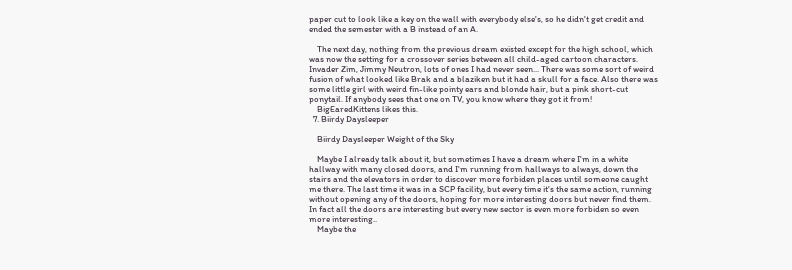paper cut to look like a key on the wall with everybody else's, so he didn't get credit and ended the semester with a B instead of an A.

    The next day, nothing from the previous dream existed except for the high school, which was now the setting for a crossover series between all child-aged cartoon characters. Invader Zim, Jimmy Neutron, lots of ones I had never seen... There was some sort of weird fusion of what looked like Brak and a blaziken but it had a skull for a face. Also there was some little girl with weird fin-like pointy ears and blonde hair, but a pink short-cut ponytail. If anybody sees that one on TV, you know where they got it from!
    BigEaredKittens likes this.
  7. Biirdy Daysleeper

    Biirdy Daysleeper Weight of the Sky

    Maybe I already talk about it, but sometimes I have a dream where I'm in a white hallway with many closed doors, and I'm running from hallways to always, down the stairs and the elevators in order to discover more forbiden places until someone caught me there. The last time it was in a SCP facility, but every time it's the same action, running without opening any of the doors, hoping for more interesting doors but never find them. In fact all the doors are interesting but every new sector is even more forbiden so even more interesting..
    Maybe the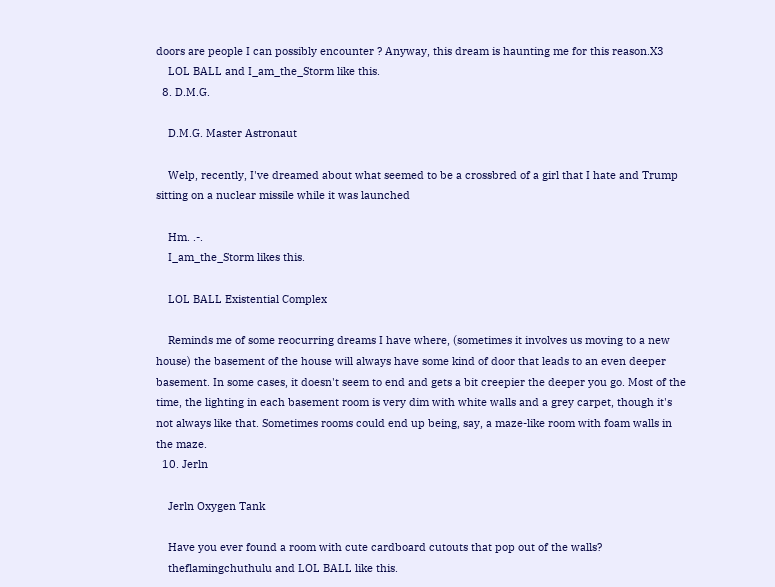doors are people I can possibly encounter ? Anyway, this dream is haunting me for this reason.X3
    LOL BALL and I_am_the_Storm like this.
  8. D.M.G.

    D.M.G. Master Astronaut

    Welp, recently, I've dreamed about what seemed to be a crossbred of a girl that I hate and Trump sitting on a nuclear missile while it was launched

    Hm. .-.
    I_am_the_Storm likes this.

    LOL BALL Existential Complex

    Reminds me of some reocurring dreams I have where, (sometimes it involves us moving to a new house) the basement of the house will always have some kind of door that leads to an even deeper basement. In some cases, it doesn't seem to end and gets a bit creepier the deeper you go. Most of the time, the lighting in each basement room is very dim with white walls and a grey carpet, though it's not always like that. Sometimes rooms could end up being, say, a maze-like room with foam walls in the maze.
  10. Jerln

    Jerln Oxygen Tank

    Have you ever found a room with cute cardboard cutouts that pop out of the walls?
    theflamingchuthulu and LOL BALL like this.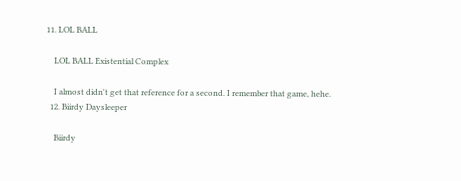11. LOL BALL

    LOL BALL Existential Complex

    I almost didn't get that reference for a second. I remember that game, hehe.
  12. Biirdy Daysleeper

    Biirdy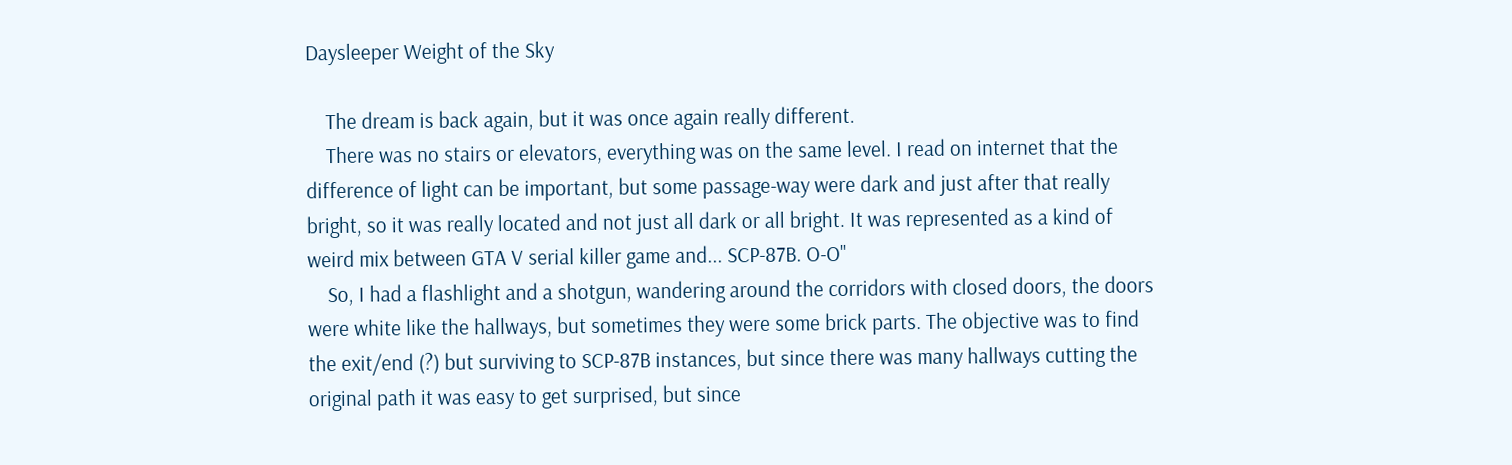Daysleeper Weight of the Sky

    The dream is back again, but it was once again really different.
    There was no stairs or elevators, everything was on the same level. I read on internet that the difference of light can be important, but some passage-way were dark and just after that really bright, so it was really located and not just all dark or all bright. It was represented as a kind of weird mix between GTA V serial killer game and... SCP-87B. O-O"
    So, I had a flashlight and a shotgun, wandering around the corridors with closed doors, the doors were white like the hallways, but sometimes they were some brick parts. The objective was to find the exit/end (?) but surviving to SCP-87B instances, but since there was many hallways cutting the original path it was easy to get surprised, but since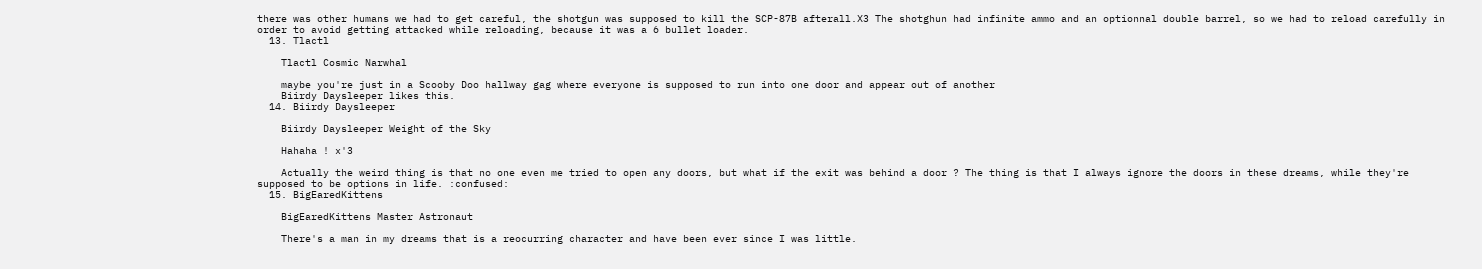there was other humans we had to get careful, the shotgun was supposed to kill the SCP-87B afterall.X3 The shotghun had infinite ammo and an optionnal double barrel, so we had to reload carefully in order to avoid getting attacked while reloading, because it was a 6 bullet loader.
  13. Tlactl

    Tlactl Cosmic Narwhal

    maybe you're just in a Scooby Doo hallway gag where everyone is supposed to run into one door and appear out of another
    Biirdy Daysleeper likes this.
  14. Biirdy Daysleeper

    Biirdy Daysleeper Weight of the Sky

    Hahaha ! x'3

    Actually the weird thing is that no one even me tried to open any doors, but what if the exit was behind a door ? The thing is that I always ignore the doors in these dreams, while they're supposed to be options in life. :confused:
  15. BigEaredKittens

    BigEaredKittens Master Astronaut

    There's a man in my dreams that is a reocurring character and have been ever since I was little.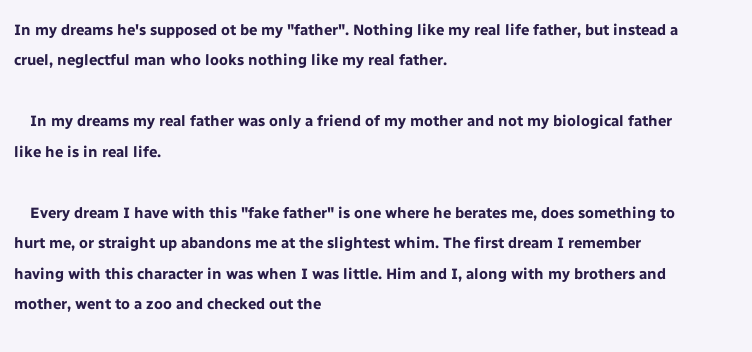In my dreams he's supposed ot be my "father". Nothing like my real life father, but instead a cruel, neglectful man who looks nothing like my real father.

    In my dreams my real father was only a friend of my mother and not my biological father like he is in real life.

    Every dream I have with this "fake father" is one where he berates me, does something to hurt me, or straight up abandons me at the slightest whim. The first dream I remember having with this character in was when I was little. Him and I, along with my brothers and mother, went to a zoo and checked out the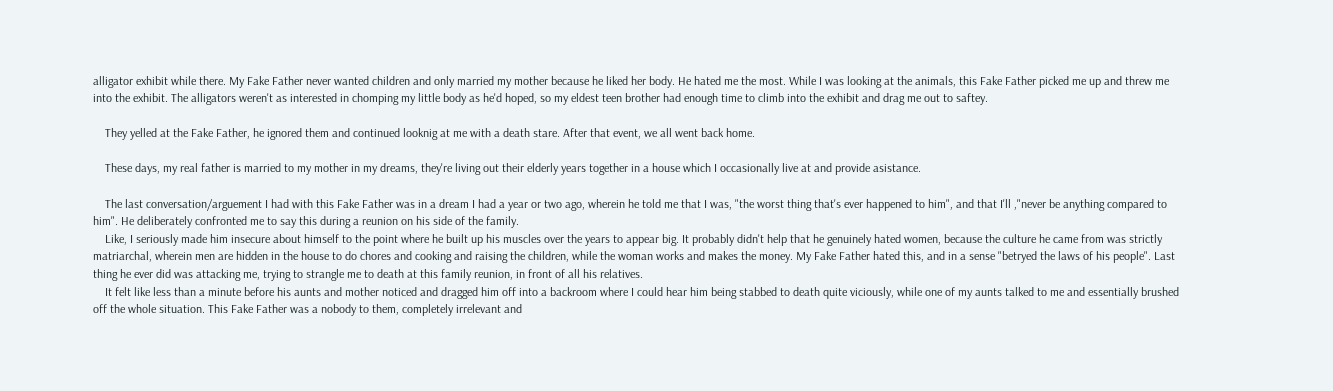alligator exhibit while there. My Fake Father never wanted children and only married my mother because he liked her body. He hated me the most. While I was looking at the animals, this Fake Father picked me up and threw me into the exhibit. The alligators weren't as interested in chomping my little body as he'd hoped, so my eldest teen brother had enough time to climb into the exhibit and drag me out to saftey.

    They yelled at the Fake Father, he ignored them and continued looknig at me with a death stare. After that event, we all went back home.

    These days, my real father is married to my mother in my dreams, they're living out their elderly years together in a house which I occasionally live at and provide asistance.

    The last conversation/arguement I had with this Fake Father was in a dream I had a year or two ago, wherein he told me that I was, "the worst thing that's ever happened to him", and that I'll ,"never be anything compared to him". He deliberately confronted me to say this during a reunion on his side of the family.
    Like, I seriously made him insecure about himself to the point where he built up his muscles over the years to appear big. It probably didn't help that he genuinely hated women, because the culture he came from was strictly matriarchal, wherein men are hidden in the house to do chores and cooking and raising the children, while the woman works and makes the money. My Fake Father hated this, and in a sense "betryed the laws of his people". Last thing he ever did was attacking me, trying to strangle me to death at this family reunion, in front of all his relatives.
    It felt like less than a minute before his aunts and mother noticed and dragged him off into a backroom where I could hear him being stabbed to death quite viciously, while one of my aunts talked to me and essentially brushed off the whole situation. This Fake Father was a nobody to them, completely irrelevant and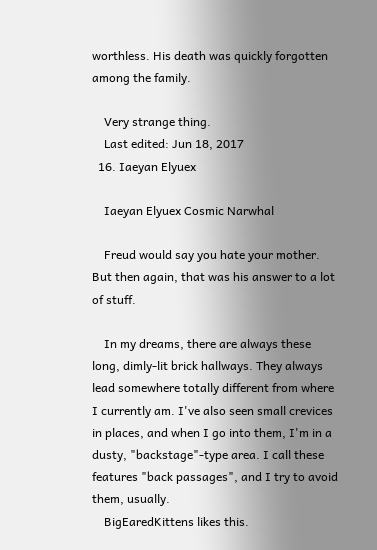worthless. His death was quickly forgotten among the family.

    Very strange thing.
    Last edited: Jun 18, 2017
  16. Iaeyan Elyuex

    Iaeyan Elyuex Cosmic Narwhal

    Freud would say you hate your mother. But then again, that was his answer to a lot of stuff.

    In my dreams, there are always these long, dimly-lit brick hallways. They always lead somewhere totally different from where I currently am. I've also seen small crevices in places, and when I go into them, I'm in a dusty, "backstage"-type area. I call these features "back passages", and I try to avoid them, usually.
    BigEaredKittens likes this.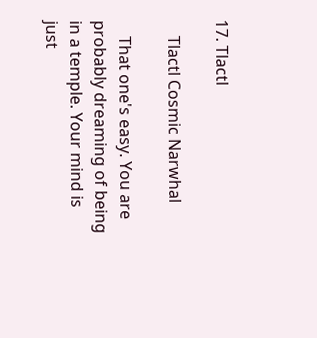17. Tlactl

    Tlactl Cosmic Narwhal

    That one's easy. You are probably dreaming of being in a temple. Your mind is just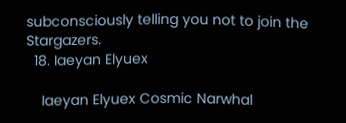subconsciously telling you not to join the Stargazers.
  18. Iaeyan Elyuex

    Iaeyan Elyuex Cosmic Narwhal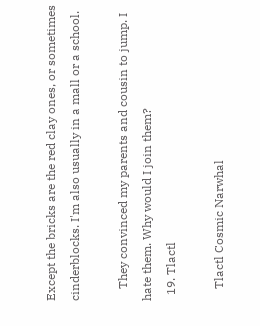Except the bricks are the red clay ones, or sometimes cinderblocks. I'm also usually in a mall or a school.

    They convinced my parents and cousin to jump. I hate them. Why would I join them?
  19. Tlactl

    Tlactl Cosmic Narwhal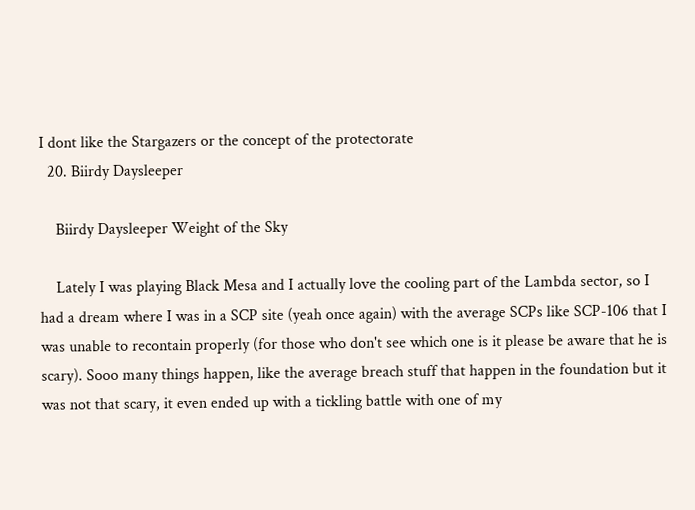I dont like the Stargazers or the concept of the protectorate
  20. Biirdy Daysleeper

    Biirdy Daysleeper Weight of the Sky

    Lately I was playing Black Mesa and I actually love the cooling part of the Lambda sector, so I had a dream where I was in a SCP site (yeah once again) with the average SCPs like SCP-106 that I was unable to recontain properly (for those who don't see which one is it please be aware that he is scary). Sooo many things happen, like the average breach stuff that happen in the foundation but it was not that scary, it even ended up with a tickling battle with one of my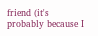friend (it's probably because I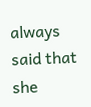always said that she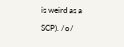is weird as a SCP). /o/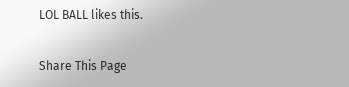LOL BALL likes this.

Share This Page